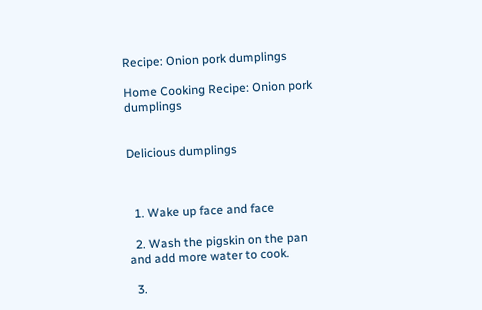Recipe: Onion pork dumplings

Home Cooking Recipe: Onion pork dumplings


Delicious dumplings



  1. Wake up face and face

  2. Wash the pigskin on the pan and add more water to cook.

  3.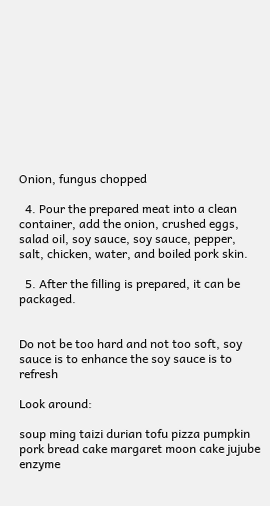Onion, fungus chopped

  4. Pour the prepared meat into a clean container, add the onion, crushed eggs, salad oil, soy sauce, soy sauce, pepper, salt, chicken, water, and boiled pork skin.

  5. After the filling is prepared, it can be packaged.


Do not be too hard and not too soft, soy sauce is to enhance the soy sauce is to refresh

Look around:

soup ming taizi durian tofu pizza pumpkin pork bread cake margaret moon cake jujube enzyme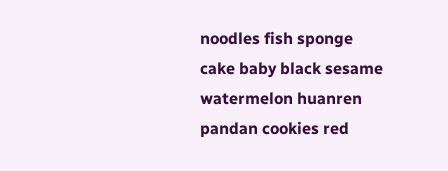noodles fish sponge cake baby black sesame watermelon huanren pandan cookies red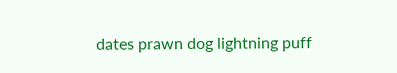dates prawn dog lightning puff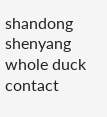shandong shenyang whole duck contact